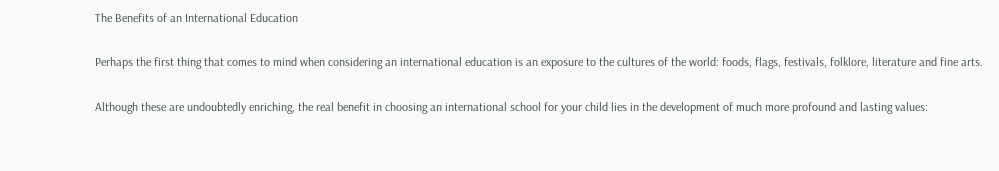The Benefits of an International Education

Perhaps the first thing that comes to mind when considering an international education is an exposure to the cultures of the world: foods, flags, festivals, folklore, literature and fine arts.

Although these are undoubtedly enriching, the real benefit in choosing an international school for your child lies in the development of much more profound and lasting values: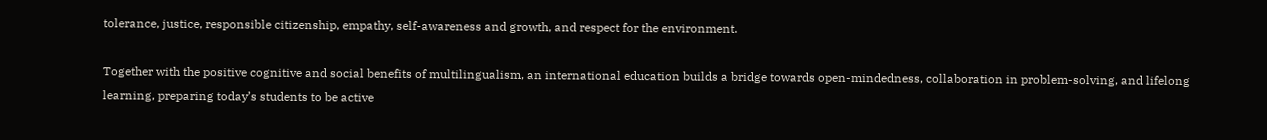tolerance, justice, responsible citizenship, empathy, self-awareness and growth, and respect for the environment.

Together with the positive cognitive and social benefits of multilingualism, an international education builds a bridge towards open-mindedness, collaboration in problem-solving, and lifelong learning, preparing today’s students to be active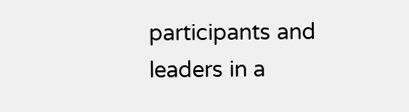participants and leaders in a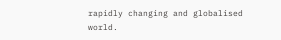rapidly changing and globalised world.